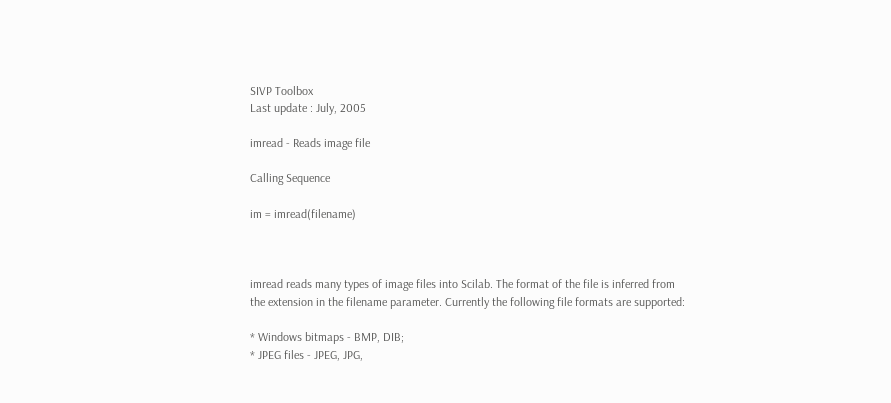SIVP Toolbox
Last update : July, 2005

imread - Reads image file

Calling Sequence

im = imread(filename)



imread reads many types of image files into Scilab. The format of the file is inferred from the extension in the filename parameter. Currently the following file formats are supported:

* Windows bitmaps - BMP, DIB;
* JPEG files - JPEG, JPG,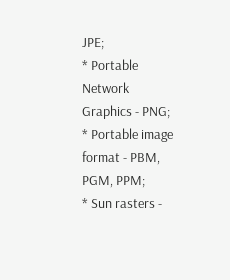JPE;
* Portable Network Graphics - PNG;
* Portable image format - PBM, PGM, PPM;
* Sun rasters -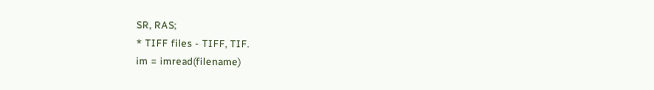SR, RAS;
* TIFF files - TIFF, TIF.
im = imread(filename)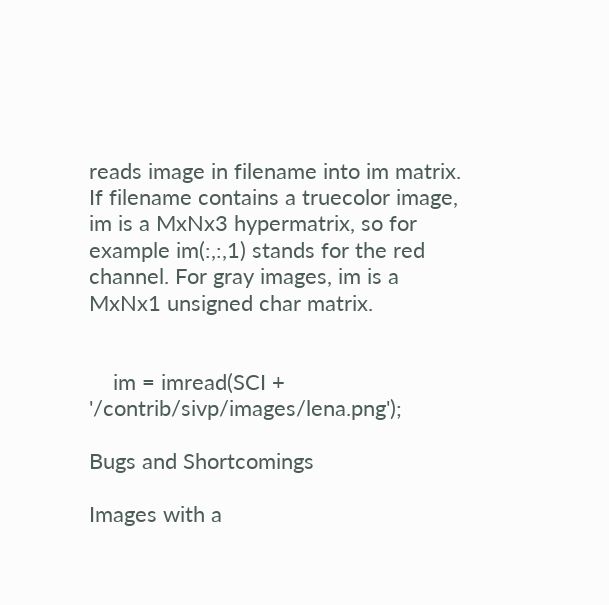reads image in filename into im matrix. If filename contains a truecolor image, im is a MxNx3 hypermatrix, so for example im(:,:,1) stands for the red channel. For gray images, im is a MxNx1 unsigned char matrix.


    im = imread(SCI + '/contrib/sivp/images/lena.png');

Bugs and Shortcomings

Images with a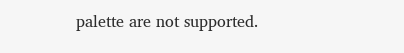palette are not supported.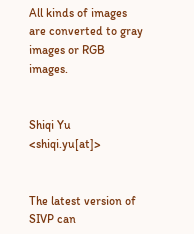All kinds of images are converted to gray images or RGB images.


Shiqi Yu <shiqi.yu[at]>


The latest version of SIVP can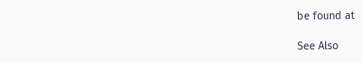be found at

See Also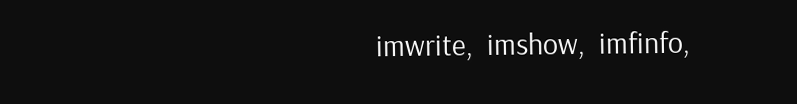imwrite,  imshow,  imfinfo,